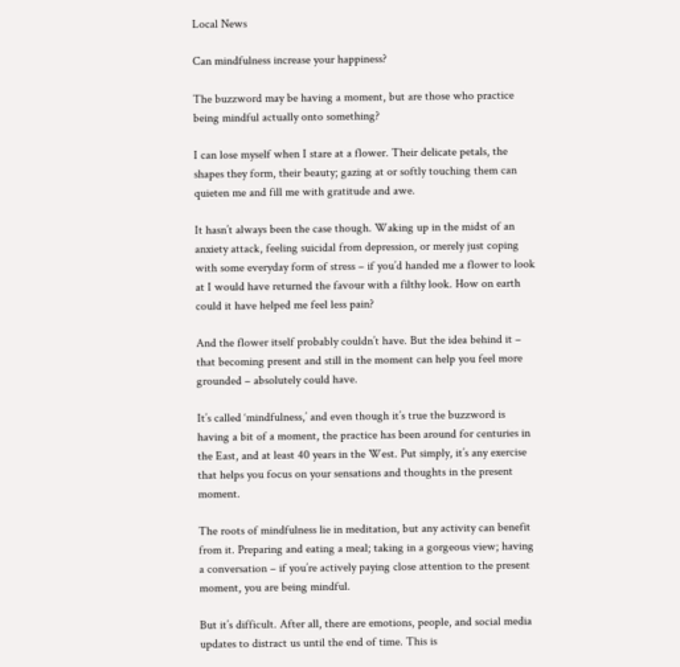Local News

Can mindfulness increase your happiness?

The buzzword may be having a moment, but are those who practice being mindful actually onto something?

I can lose myself when I stare at a flower. Their delicate petals, the shapes they form, their beauty; gazing at or softly touching them can quieten me and fill me with gratitude and awe.

It hasn’t always been the case though. Waking up in the midst of an anxiety attack, feeling suicidal from depression, or merely just coping with some everyday form of stress – if you’d handed me a flower to look at I would have returned the favour with a filthy look. How on earth could it have helped me feel less pain?

And the flower itself probably couldn’t have. But the idea behind it – that becoming present and still in the moment can help you feel more grounded – absolutely could have.

It’s called ‘mindfulness,’ and even though it’s true the buzzword is having a bit of a moment, the practice has been around for centuries in the East, and at least 40 years in the West. Put simply, it’s any exercise that helps you focus on your sensations and thoughts in the present moment.

The roots of mindfulness lie in meditation, but any activity can benefit from it. Preparing and eating a meal; taking in a gorgeous view; having a conversation – if you’re actively paying close attention to the present moment, you are being mindful.

But it’s difficult. After all, there are emotions, people, and social media updates to distract us until the end of time. This is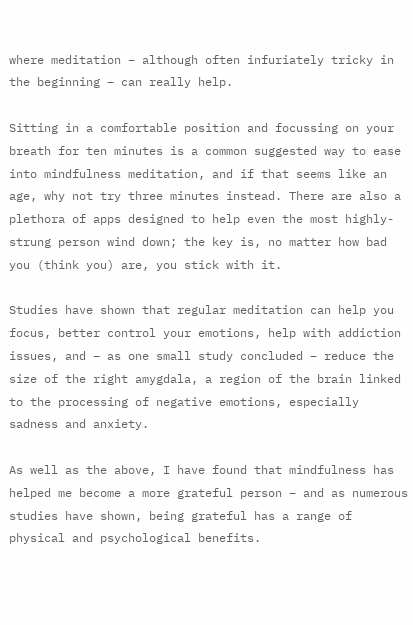where meditation – although often infuriately tricky in the beginning – can really help.

Sitting in a comfortable position and focussing on your breath for ten minutes is a common suggested way to ease into mindfulness meditation, and if that seems like an age, why not try three minutes instead. There are also a plethora of apps designed to help even the most highly-strung person wind down; the key is, no matter how bad you (think you) are, you stick with it.

Studies have shown that regular meditation can help you focus, better control your emotions, help with addiction issues, and – as one small study concluded – reduce the size of the right amygdala, a region of the brain linked to the processing of negative emotions, especially sadness and anxiety.

As well as the above, I have found that mindfulness has helped me become a more grateful person – and as numerous studies have shown, being grateful has a range of physical and psychological benefits.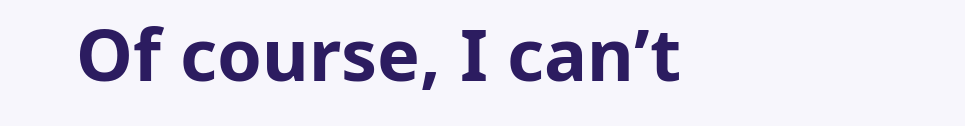Of course, I can’t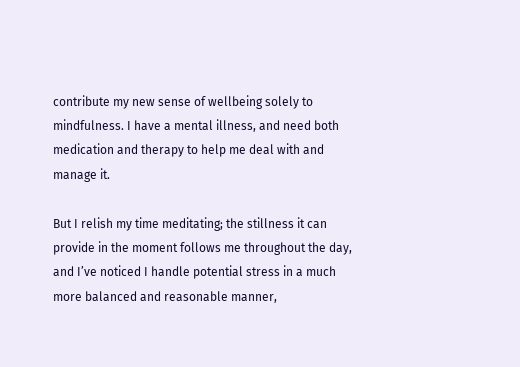contribute my new sense of wellbeing solely to mindfulness. I have a mental illness, and need both medication and therapy to help me deal with and manage it.

But I relish my time meditating; the stillness it can provide in the moment follows me throughout the day, and I’ve noticed I handle potential stress in a much more balanced and reasonable manner,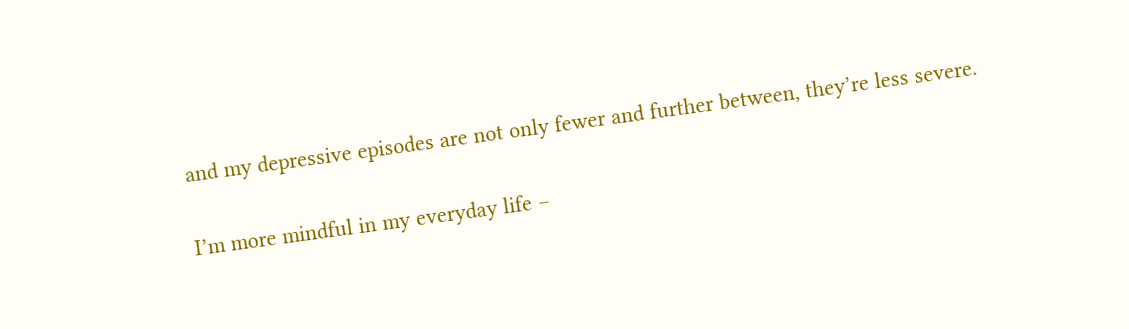and my depressive episodes are not only fewer and further between, they’re less severe.

I’m more mindful in my everyday life –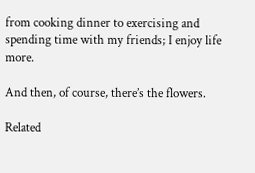from cooking dinner to exercising and spending time with my friends; I enjoy life more.

And then, of course, there’s the flowers.

Related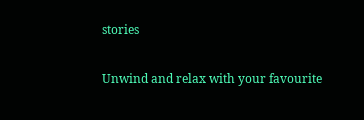stories

Unwind and relax with your favourite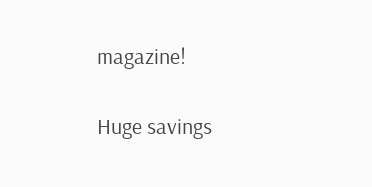magazine!

Huge savings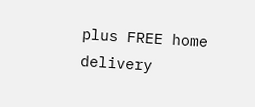plus FREE home delivery